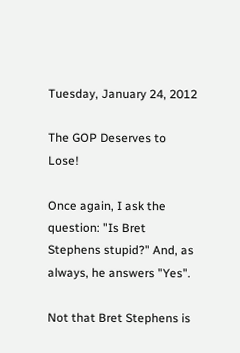Tuesday, January 24, 2012

The GOP Deserves to Lose!

Once again, I ask the question: "Is Bret Stephens stupid?" And, as always, he answers "Yes".

Not that Bret Stephens is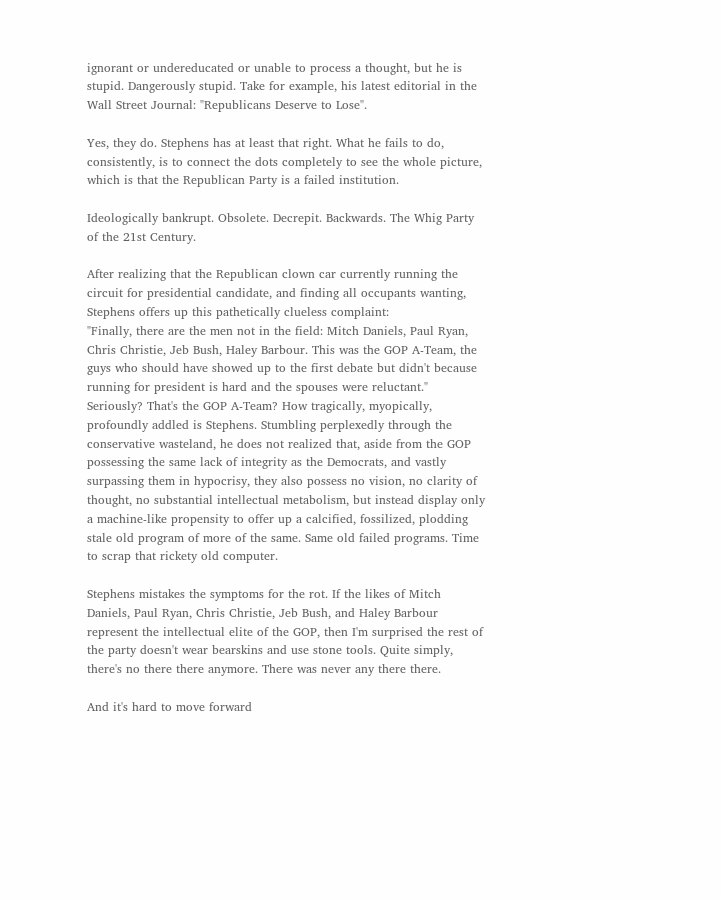ignorant or undereducated or unable to process a thought, but he is stupid. Dangerously stupid. Take for example, his latest editorial in the Wall Street Journal: "Republicans Deserve to Lose".

Yes, they do. Stephens has at least that right. What he fails to do, consistently, is to connect the dots completely to see the whole picture, which is that the Republican Party is a failed institution.

Ideologically bankrupt. Obsolete. Decrepit. Backwards. The Whig Party of the 21st Century.

After realizing that the Republican clown car currently running the circuit for presidential candidate, and finding all occupants wanting, Stephens offers up this pathetically clueless complaint:
"Finally, there are the men not in the field: Mitch Daniels, Paul Ryan, Chris Christie, Jeb Bush, Haley Barbour. This was the GOP A-Team, the guys who should have showed up to the first debate but didn't because running for president is hard and the spouses were reluctant."
Seriously? That's the GOP A-Team? How tragically, myopically, profoundly addled is Stephens. Stumbling perplexedly through the conservative wasteland, he does not realized that, aside from the GOP possessing the same lack of integrity as the Democrats, and vastly surpassing them in hypocrisy, they also possess no vision, no clarity of thought, no substantial intellectual metabolism, but instead display only a machine-like propensity to offer up a calcified, fossilized, plodding stale old program of more of the same. Same old failed programs. Time to scrap that rickety old computer.

Stephens mistakes the symptoms for the rot. If the likes of Mitch Daniels, Paul Ryan, Chris Christie, Jeb Bush, and Haley Barbour represent the intellectual elite of the GOP, then I'm surprised the rest of the party doesn't wear bearskins and use stone tools. Quite simply, there's no there there anymore. There was never any there there.

And it's hard to move forward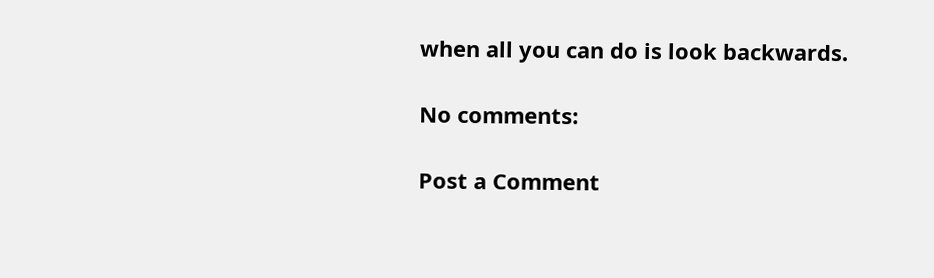when all you can do is look backwards.

No comments:

Post a Comment